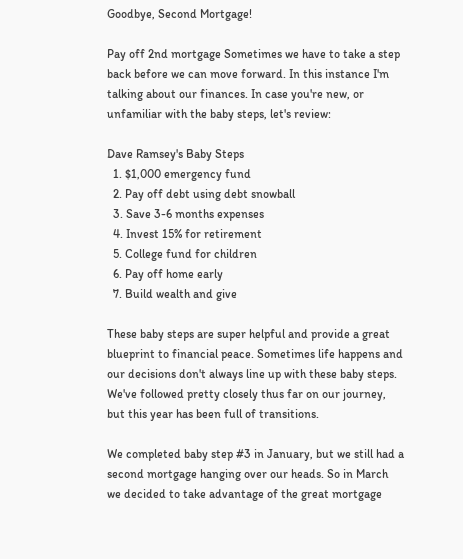Goodbye, Second Mortgage!

Pay off 2nd mortgage Sometimes we have to take a step back before we can move forward. In this instance I'm talking about our finances. In case you're new, or unfamiliar with the baby steps, let's review:

Dave Ramsey's Baby Steps
  1. $1,000 emergency fund
  2. Pay off debt using debt snowball
  3. Save 3-6 months expenses
  4. Invest 15% for retirement
  5. College fund for children
  6. Pay off home early
  7. Build wealth and give

These baby steps are super helpful and provide a great blueprint to financial peace. Sometimes life happens and our decisions don't always line up with these baby steps. We've followed pretty closely thus far on our journey, but this year has been full of transitions.

We completed baby step #3 in January, but we still had a second mortgage hanging over our heads. So in March we decided to take advantage of the great mortgage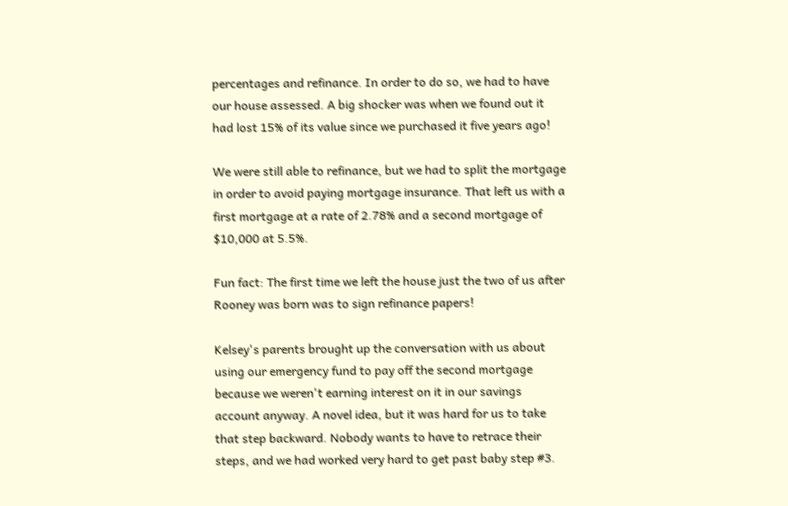percentages and refinance. In order to do so, we had to have our house assessed. A big shocker was when we found out it had lost 15% of its value since we purchased it five years ago!

We were still able to refinance, but we had to split the mortgage in order to avoid paying mortgage insurance. That left us with a first mortgage at a rate of 2.78% and a second mortgage of $10,000 at 5.5%.

Fun fact: The first time we left the house just the two of us after Rooney was born was to sign refinance papers!

Kelsey's parents brought up the conversation with us about using our emergency fund to pay off the second mortgage because we weren't earning interest on it in our savings account anyway. A novel idea, but it was hard for us to take that step backward. Nobody wants to have to retrace their steps, and we had worked very hard to get past baby step #3.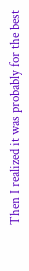Then I realized it was probably for the best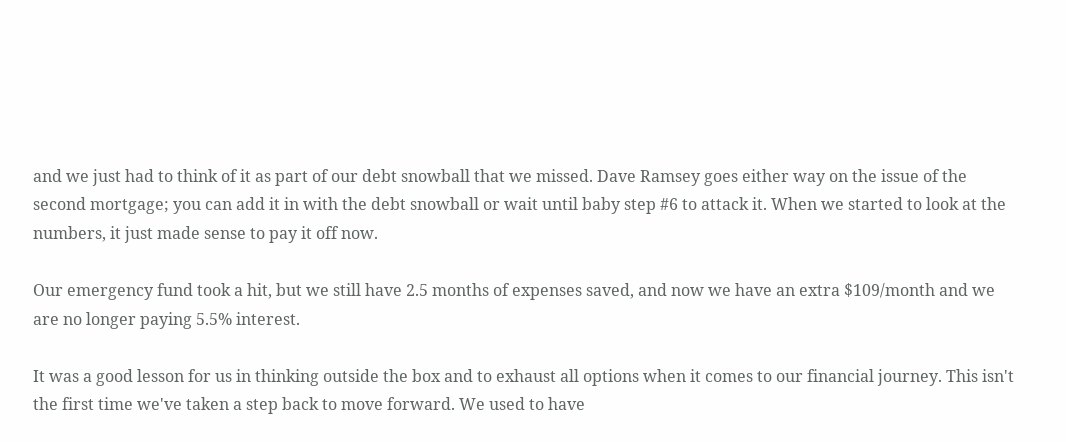and we just had to think of it as part of our debt snowball that we missed. Dave Ramsey goes either way on the issue of the second mortgage; you can add it in with the debt snowball or wait until baby step #6 to attack it. When we started to look at the numbers, it just made sense to pay it off now.

Our emergency fund took a hit, but we still have 2.5 months of expenses saved, and now we have an extra $109/month and we are no longer paying 5.5% interest.

It was a good lesson for us in thinking outside the box and to exhaust all options when it comes to our financial journey. This isn't the first time we've taken a step back to move forward. We used to have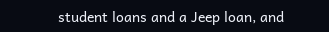student loans and a Jeep loan, and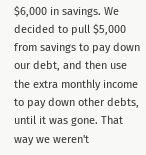$6,000 in savings. We decided to pull $5,000 from savings to pay down our debt, and then use the extra monthly income to pay down other debts, until it was gone. That way we weren't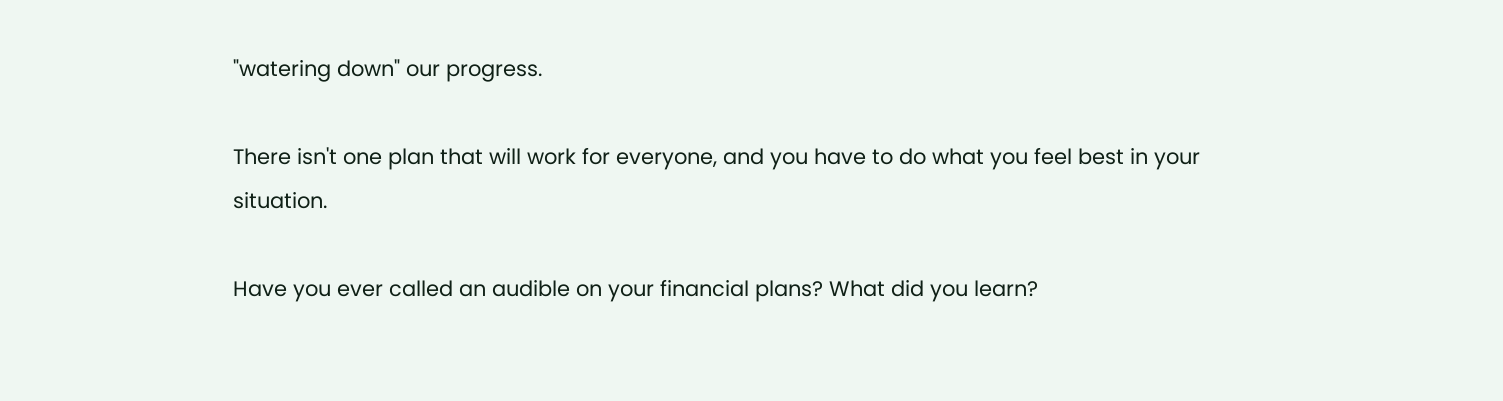"watering down" our progress.

There isn't one plan that will work for everyone, and you have to do what you feel best in your situation.

Have you ever called an audible on your financial plans? What did you learn?